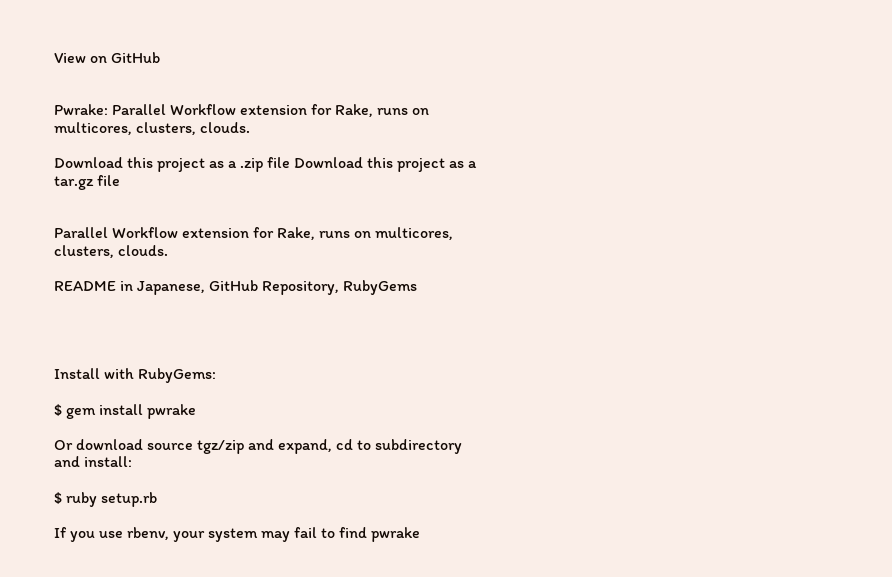View on GitHub


Pwrake: Parallel Workflow extension for Rake, runs on multicores, clusters, clouds.

Download this project as a .zip file Download this project as a tar.gz file


Parallel Workflow extension for Rake, runs on multicores, clusters, clouds.

README in Japanese, GitHub Repository, RubyGems




Install with RubyGems:

$ gem install pwrake

Or download source tgz/zip and expand, cd to subdirectory and install:

$ ruby setup.rb

If you use rbenv, your system may fail to find pwrake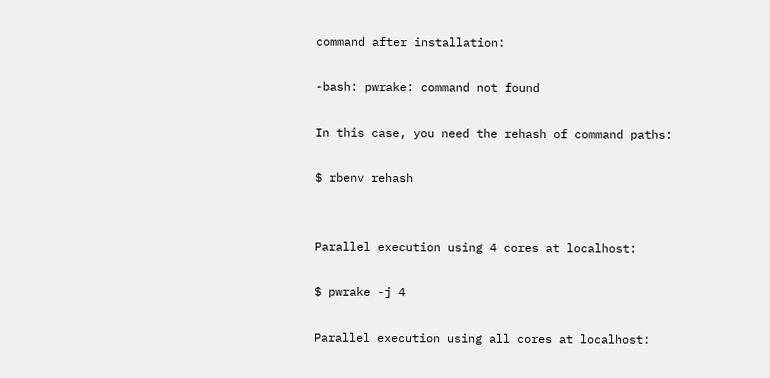command after installation:

-bash: pwrake: command not found

In this case, you need the rehash of command paths:

$ rbenv rehash


Parallel execution using 4 cores at localhost:

$ pwrake -j 4

Parallel execution using all cores at localhost: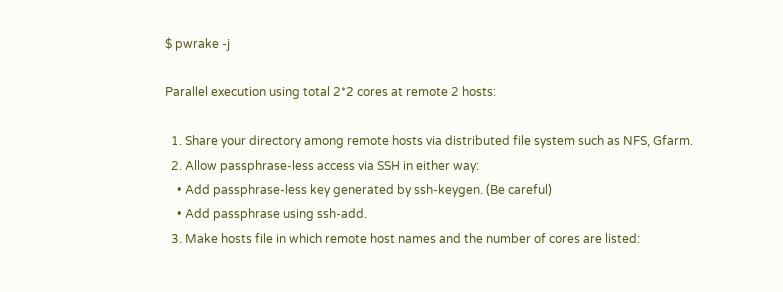$ pwrake -j

Parallel execution using total 2*2 cores at remote 2 hosts:

  1. Share your directory among remote hosts via distributed file system such as NFS, Gfarm.
  2. Allow passphrase-less access via SSH in either way:
    • Add passphrase-less key generated by ssh-keygen. (Be careful)
    • Add passphrase using ssh-add.
  3. Make hosts file in which remote host names and the number of cores are listed: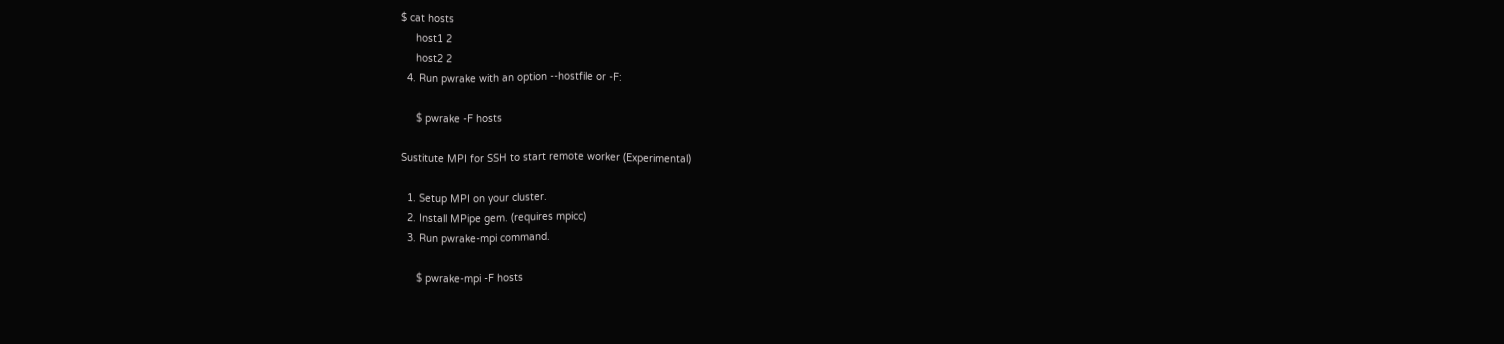$ cat hosts
     host1 2
     host2 2
  4. Run pwrake with an option --hostfile or -F:

     $ pwrake -F hosts

Sustitute MPI for SSH to start remote worker (Experimental)

  1. Setup MPI on your cluster.
  2. Install MPipe gem. (requires mpicc)
  3. Run pwrake-mpi command.

     $ pwrake-mpi -F hosts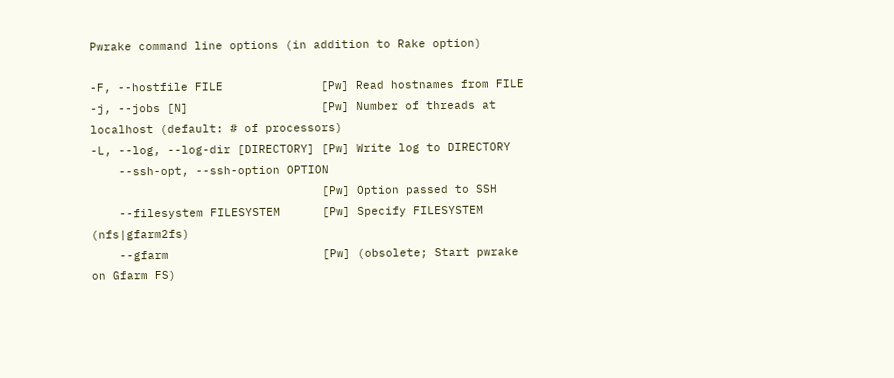Pwrake command line options (in addition to Rake option)

-F, --hostfile FILE              [Pw] Read hostnames from FILE
-j, --jobs [N]                   [Pw] Number of threads at localhost (default: # of processors)
-L, --log, --log-dir [DIRECTORY] [Pw] Write log to DIRECTORY
    --ssh-opt, --ssh-option OPTION
                                 [Pw] Option passed to SSH
    --filesystem FILESYSTEM      [Pw] Specify FILESYSTEM (nfs|gfarm2fs)
    --gfarm                      [Pw] (obsolete; Start pwrake on Gfarm FS)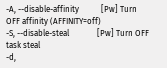-A, --disable-affinity           [Pw] Turn OFF affinity (AFFINITY=off)
-S, --disable-steal              [Pw] Turn OFF task steal
-d,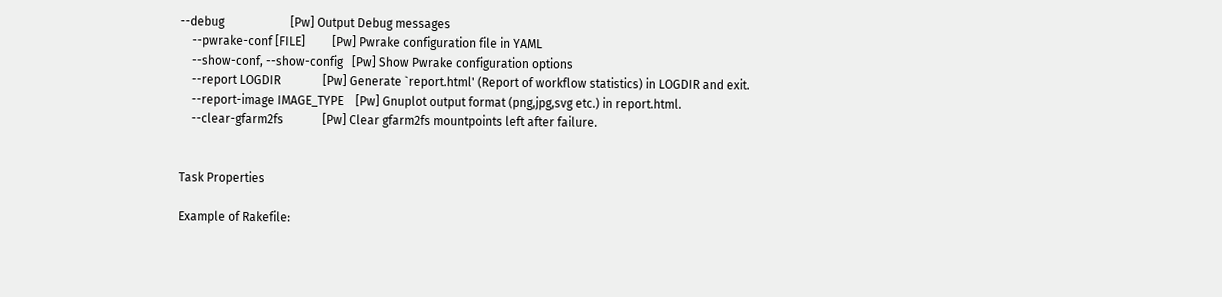--debug                      [Pw] Output Debug messages
    --pwrake-conf [FILE]         [Pw] Pwrake configuration file in YAML
    --show-conf, --show-config   [Pw] Show Pwrake configuration options
    --report LOGDIR              [Pw] Generate `report.html' (Report of workflow statistics) in LOGDIR and exit.
    --report-image IMAGE_TYPE    [Pw] Gnuplot output format (png,jpg,svg etc.) in report.html.
    --clear-gfarm2fs             [Pw] Clear gfarm2fs mountpoints left after failure.


Task Properties

Example of Rakefile: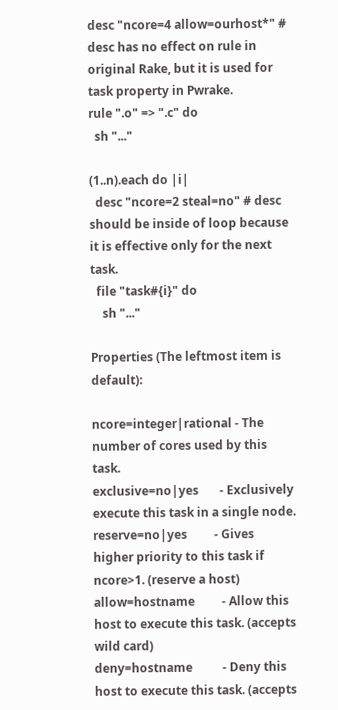desc "ncore=4 allow=ourhost*" # desc has no effect on rule in original Rake, but it is used for task property in Pwrake.
rule ".o" => ".c" do
  sh "..."

(1..n).each do |i|
  desc "ncore=2 steal=no" # desc should be inside of loop because it is effective only for the next task.
  file "task#{i}" do
    sh "..."

Properties (The leftmost item is default):

ncore=integer|rational - The number of cores used by this task.
exclusive=no|yes       - Exclusively execute this task in a single node.
reserve=no|yes         - Gives higher priority to this task if ncore>1. (reserve a host)
allow=hostname         - Allow this host to execute this task. (accepts wild card)
deny=hostname          - Deny this host to execute this task. (accepts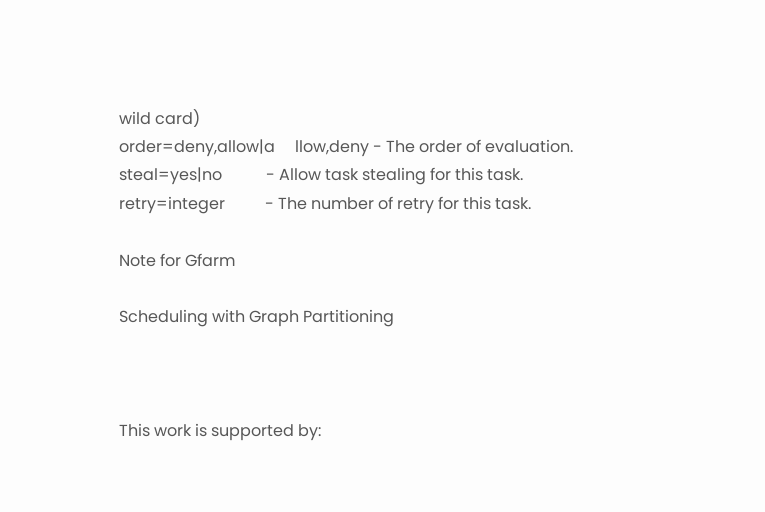wild card)
order=deny,allow|a     llow,deny - The order of evaluation.
steal=yes|no           - Allow task stealing for this task.
retry=integer          - The number of retry for this task.

Note for Gfarm

Scheduling with Graph Partitioning



This work is supported by: